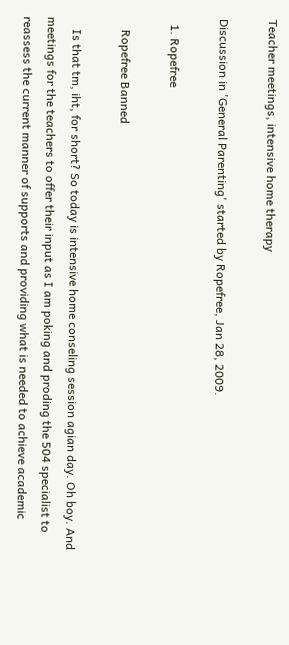Teacher meetings, intensive home therapy

Discussion in 'General Parenting' started by Ropefree, Jan 28, 2009.

  1. Ropefree

    Ropefree Banned

    Is that tm, iht, for short? So today is intensive home conseling session agian day. Oh boy. And meetings for the teachers to offer their input as I am poking and proding the 504 specialist to reassess the current manner of supports and providing what is needed to achieve academic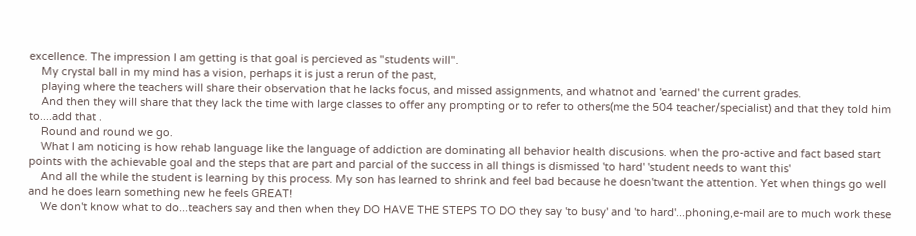excellence. The impression I am getting is that goal is percieved as "students will".
    My crystal ball in my mind has a vision, perhaps it is just a rerun of the past,
    playing where the teachers will share their observation that he lacks focus, and missed assignments, and whatnot and 'earned' the current grades.
    And then they will share that they lack the time with large classes to offer any prompting or to refer to others(me the 504 teacher/specialist) and that they told him to....add that .
    Round and round we go.
    What I am noticing is how rehab language like the language of addiction are dominating all behavior health discusions. when the pro-active and fact based start points with the achievable goal and the steps that are part and parcial of the success in all things is dismissed 'to hard' 'student needs to want this'
    And all the while the student is learning by this process. My son has learned to shrink and feel bad because he doesn'twant the attention. Yet when things go well and he does learn something new he feels GREAT!
    We don't know what to do...teachers say and then when they DO HAVE THE STEPS TO DO they say 'to busy' and 'to hard'...phoning,e-mail are to much work these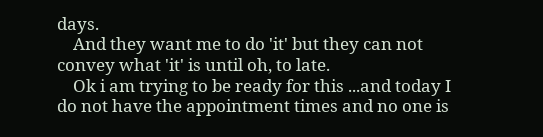days.
    And they want me to do 'it' but they can not convey what 'it' is until oh, to late.
    Ok i am trying to be ready for this ...and today I do not have the appointment times and no one is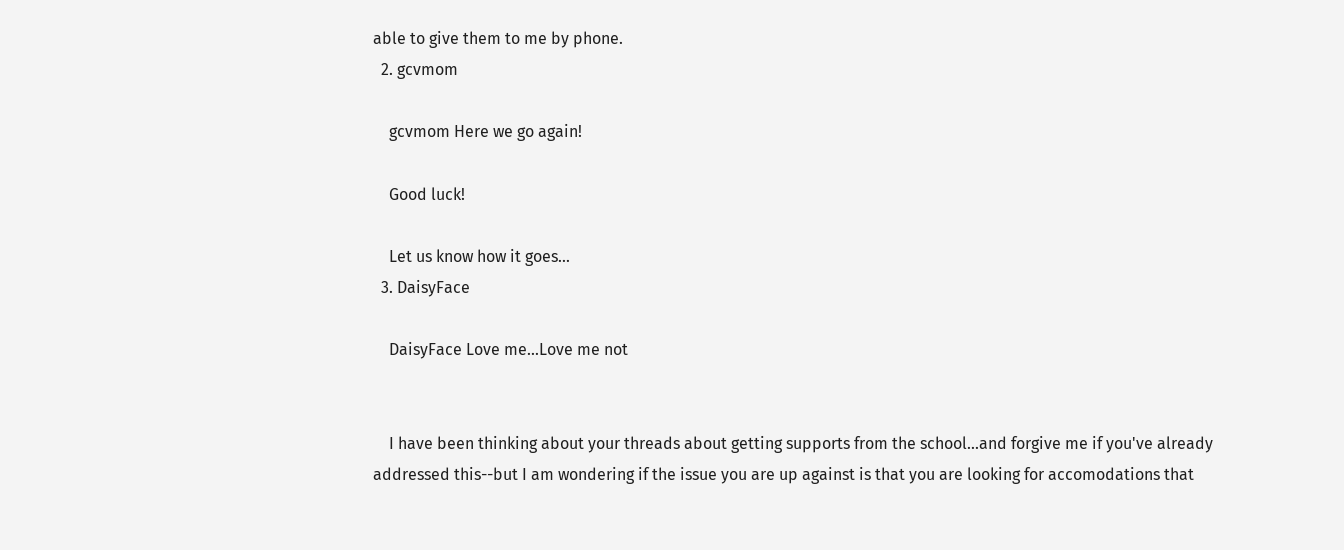able to give them to me by phone.
  2. gcvmom

    gcvmom Here we go again!

    Good luck!

    Let us know how it goes...
  3. DaisyFace

    DaisyFace Love me...Love me not


    I have been thinking about your threads about getting supports from the school...and forgive me if you've already addressed this--but I am wondering if the issue you are up against is that you are looking for accomodations that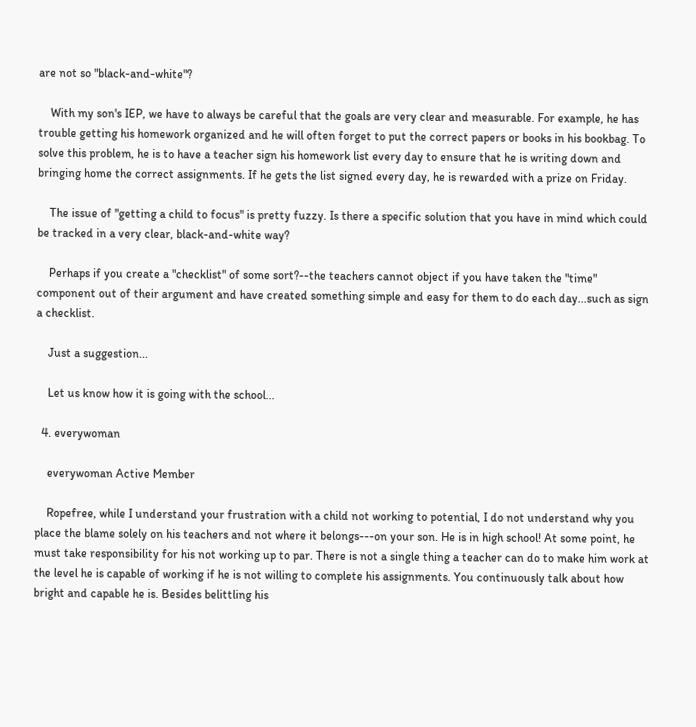are not so "black-and-white"?

    With my son's IEP, we have to always be careful that the goals are very clear and measurable. For example, he has trouble getting his homework organized and he will often forget to put the correct papers or books in his bookbag. To solve this problem, he is to have a teacher sign his homework list every day to ensure that he is writing down and bringing home the correct assignments. If he gets the list signed every day, he is rewarded with a prize on Friday.

    The issue of "getting a child to focus" is pretty fuzzy. Is there a specific solution that you have in mind which could be tracked in a very clear, black-and-white way?

    Perhaps if you create a "checklist" of some sort?--the teachers cannot object if you have taken the "time" component out of their argument and have created something simple and easy for them to do each day...such as sign a checklist.

    Just a suggestion...

    Let us know how it is going with the school...

  4. everywoman

    everywoman Active Member

    Ropefree, while I understand your frustration with a child not working to potential, I do not understand why you place the blame solely on his teachers and not where it belongs---on your son. He is in high school! At some point, he must take responsibility for his not working up to par. There is not a single thing a teacher can do to make him work at the level he is capable of working if he is not willing to complete his assignments. You continuously talk about how bright and capable he is. Besides belittling his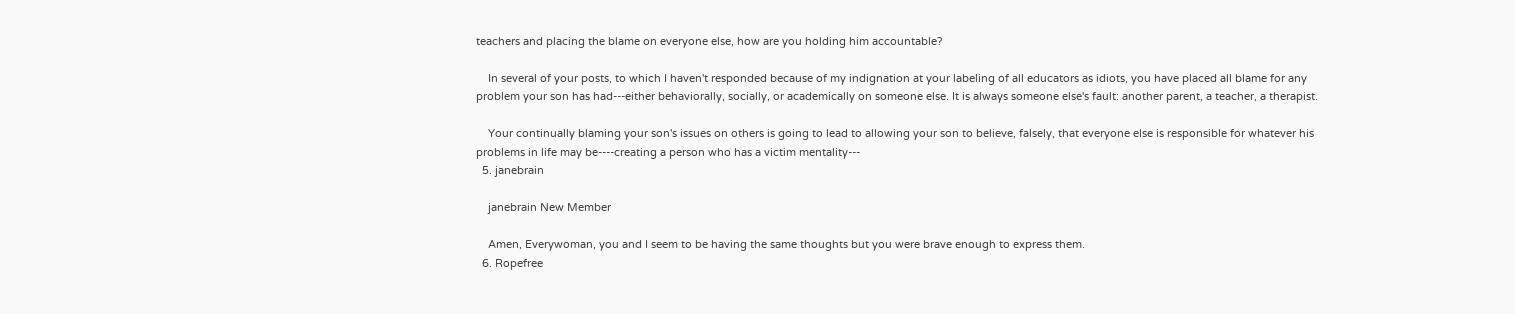teachers and placing the blame on everyone else, how are you holding him accountable?

    In several of your posts, to which I haven't responded because of my indignation at your labeling of all educators as idiots, you have placed all blame for any problem your son has had---either behaviorally, socially, or academically on someone else. It is always someone else's fault: another parent, a teacher, a therapist.

    Your continually blaming your son's issues on others is going to lead to allowing your son to believe, falsely, that everyone else is responsible for whatever his problems in life may be----creating a person who has a victim mentality---
  5. janebrain

    janebrain New Member

    Amen, Everywoman, you and I seem to be having the same thoughts but you were brave enough to express them.
  6. Ropefree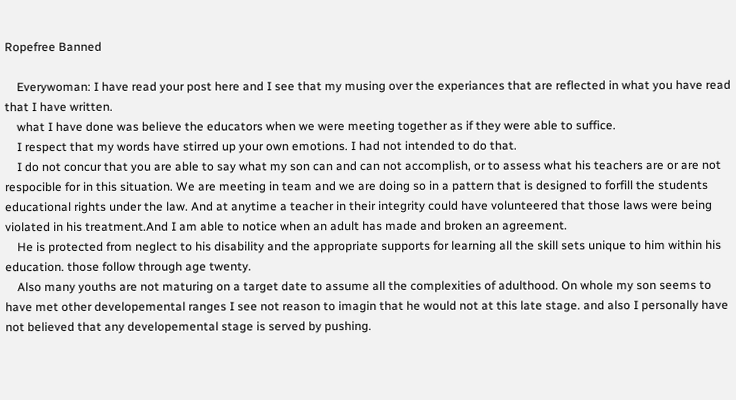Ropefree Banned

    Everywoman: I have read your post here and I see that my musing over the experiances that are reflected in what you have read that I have written.
    what I have done was believe the educators when we were meeting together as if they were able to suffice.
    I respect that my words have stirred up your own emotions. I had not intended to do that.
    I do not concur that you are able to say what my son can and can not accomplish, or to assess what his teachers are or are not respocible for in this situation. We are meeting in team and we are doing so in a pattern that is designed to forfill the students educational rights under the law. And at anytime a teacher in their integrity could have volunteered that those laws were being violated in his treatment.And I am able to notice when an adult has made and broken an agreement.
    He is protected from neglect to his disability and the appropriate supports for learning all the skill sets unique to him within his education. those follow through age twenty.
    Also many youths are not maturing on a target date to assume all the complexities of adulthood. On whole my son seems to have met other developemental ranges I see not reason to imagin that he would not at this late stage. and also I personally have not believed that any developemental stage is served by pushing.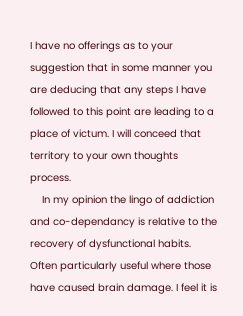I have no offerings as to your suggestion that in some manner you are deducing that any steps I have followed to this point are leading to a place of victum. I will conceed that territory to your own thoughts process.
    In my opinion the lingo of addiction and co-dependancy is relative to the recovery of dysfunctional habits. Often particularly useful where those have caused brain damage. I feel it is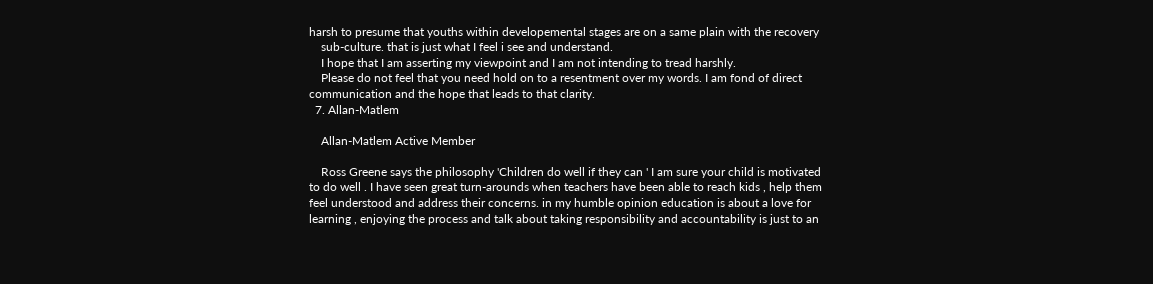harsh to presume that youths within developemental stages are on a same plain with the recovery
    sub-culture. that is just what I feel i see and understand.
    I hope that I am asserting my viewpoint and I am not intending to tread harshly.
    Please do not feel that you need hold on to a resentment over my words. I am fond of direct communication and the hope that leads to that clarity.
  7. Allan-Matlem

    Allan-Matlem Active Member

    Ross Greene says the philosophy 'Children do well if they can ' I am sure your child is motivated to do well . I have seen great turn-arounds when teachers have been able to reach kids , help them feel understood and address their concerns. in my humble opinion education is about a love for learning , enjoying the process and talk about taking responsibility and accountability is just to an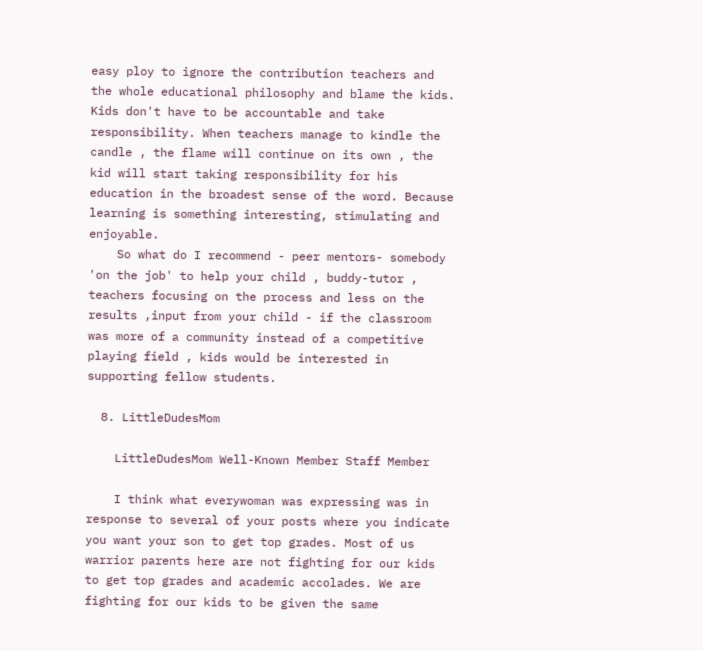easy ploy to ignore the contribution teachers and the whole educational philosophy and blame the kids. Kids don't have to be accountable and take responsibility. When teachers manage to kindle the candle , the flame will continue on its own , the kid will start taking responsibility for his education in the broadest sense of the word. Because learning is something interesting, stimulating and enjoyable.
    So what do I recommend - peer mentors- somebody 'on the job' to help your child , buddy-tutor , teachers focusing on the process and less on the results ,input from your child - if the classroom was more of a community instead of a competitive playing field , kids would be interested in supporting fellow students.

  8. LittleDudesMom

    LittleDudesMom Well-Known Member Staff Member

    I think what everywoman was expressing was in response to several of your posts where you indicate you want your son to get top grades. Most of us warrior parents here are not fighting for our kids to get top grades and academic accolades. We are fighting for our kids to be given the same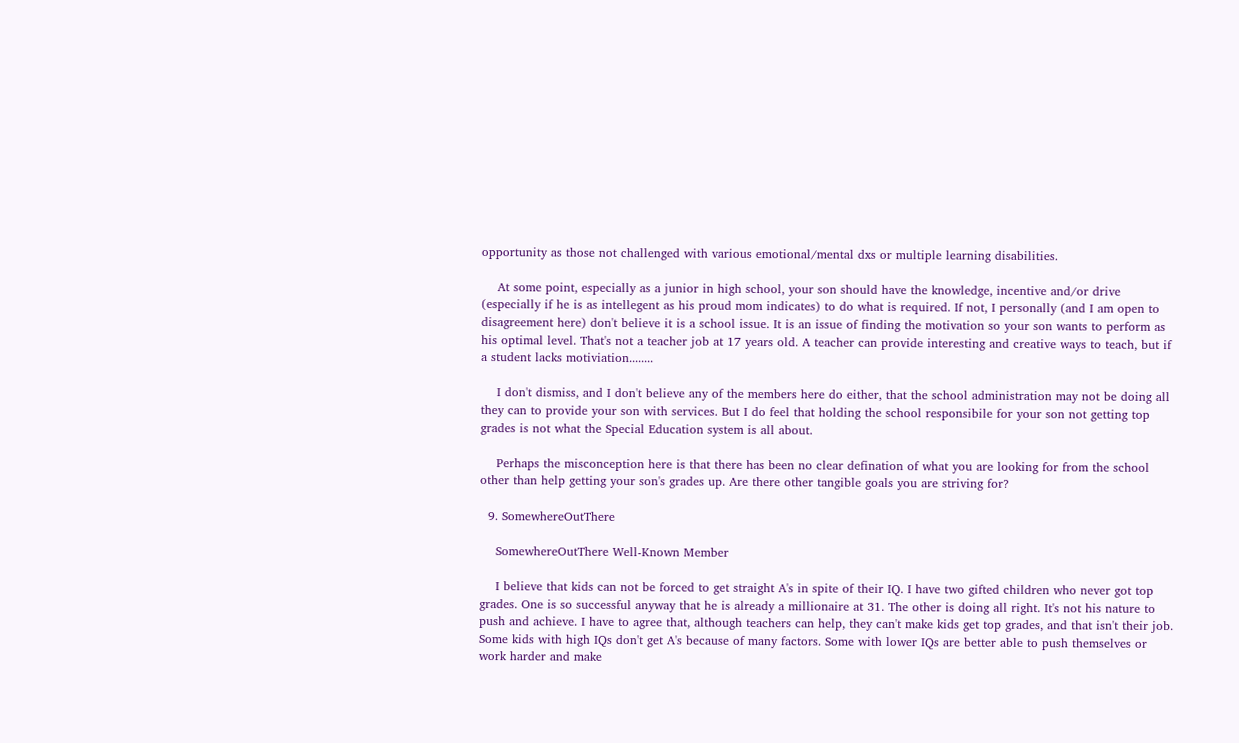opportunity as those not challenged with various emotional/mental dxs or multiple learning disabilities.

    At some point, especially as a junior in high school, your son should have the knowledge, incentive and/or drive (especially if he is as intellegent as his proud mom indicates) to do what is required. If not, I personally (and I am open to disagreement here) don't believe it is a school issue. It is an issue of finding the motivation so your son wants to perform as his optimal level. That's not a teacher job at 17 years old. A teacher can provide interesting and creative ways to teach, but if a student lacks motiviation........

    I don't dismiss, and I don't believe any of the members here do either, that the school administration may not be doing all they can to provide your son with services. But I do feel that holding the school responsibile for your son not getting top grades is not what the Special Education system is all about.

    Perhaps the misconception here is that there has been no clear defination of what you are looking for from the school other than help getting your son's grades up. Are there other tangible goals you are striving for?

  9. SomewhereOutThere

    SomewhereOutThere Well-Known Member

    I believe that kids can not be forced to get straight A's in spite of their IQ. I have two gifted children who never got top grades. One is so successful anyway that he is already a millionaire at 31. The other is doing all right. It's not his nature to push and achieve. I have to agree that, although teachers can help, they can't make kids get top grades, and that isn't their job. Some kids with high IQs don't get A's because of many factors. Some with lower IQs are better able to push themselves or work harder and make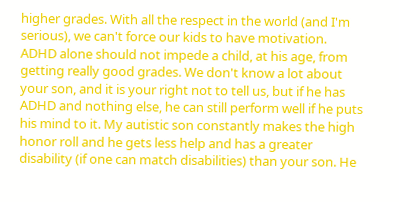higher grades. With all the respect in the world (and I'm serious), we can't force our kids to have motivation. ADHD alone should not impede a child, at his age, from getting really good grades. We don't know a lot about your son, and it is your right not to tell us, but if he has ADHD and nothing else, he can still perform well if he puts his mind to it. My autistic son constantly makes the high honor roll and he gets less help and has a greater disability (if one can match disabilities) than your son. He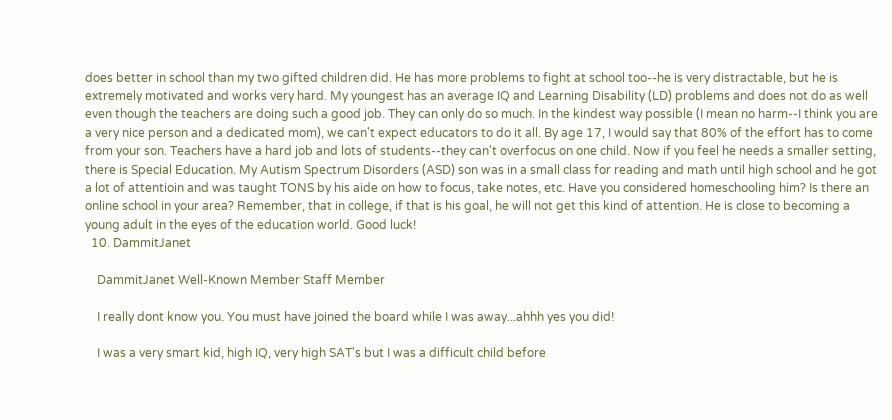does better in school than my two gifted children did. He has more problems to fight at school too--he is very distractable, but he is extremely motivated and works very hard. My youngest has an average IQ and Learning Disability (LD) problems and does not do as well even though the teachers are doing such a good job. They can only do so much. In the kindest way possible (I mean no harm--I think you are a very nice person and a dedicated mom), we can't expect educators to do it all. By age 17, I would say that 80% of the effort has to come from your son. Teachers have a hard job and lots of students--they can't overfocus on one child. Now if you feel he needs a smaller setting, there is Special Education. My Autism Spectrum Disorders (ASD) son was in a small class for reading and math until high school and he got a lot of attentioin and was taught TONS by his aide on how to focus, take notes, etc. Have you considered homeschooling him? Is there an online school in your area? Remember, that in college, if that is his goal, he will not get this kind of attention. He is close to becoming a young adult in the eyes of the education world. Good luck!
  10. DammitJanet

    DammitJanet Well-Known Member Staff Member

    I really dont know you. You must have joined the board while I was away...ahhh yes you did!

    I was a very smart kid, high IQ, very high SAT's but I was a difficult child before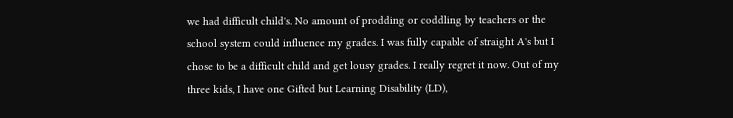we had difficult child's. No amount of prodding or coddling by teachers or the school system could influence my grades. I was fully capable of straight A's but I chose to be a difficult child and get lousy grades. I really regret it now. Out of my three kids, I have one Gifted but Learning Disability (LD),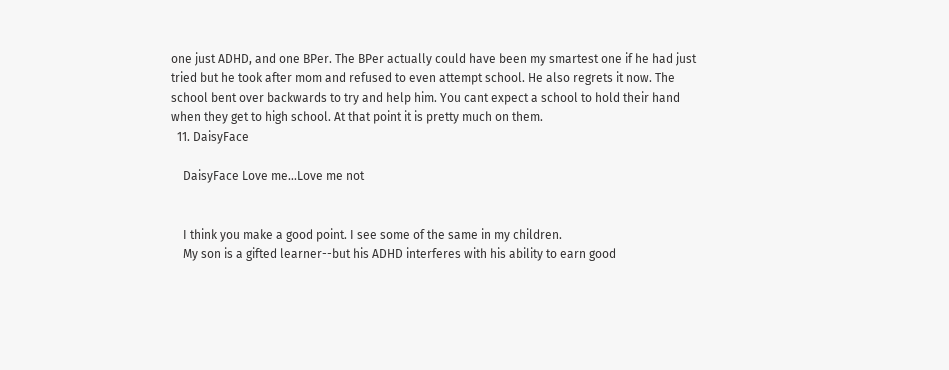one just ADHD, and one BPer. The BPer actually could have been my smartest one if he had just tried but he took after mom and refused to even attempt school. He also regrets it now. The school bent over backwards to try and help him. You cant expect a school to hold their hand when they get to high school. At that point it is pretty much on them.
  11. DaisyFace

    DaisyFace Love me...Love me not


    I think you make a good point. I see some of the same in my children.
    My son is a gifted learner--but his ADHD interferes with his ability to earn good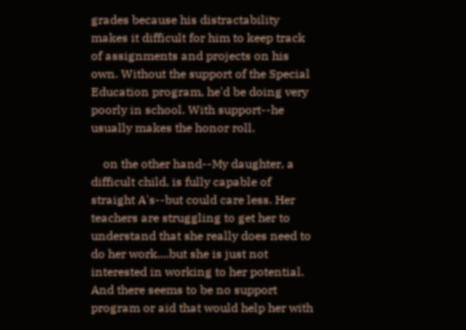grades because his distractability makes it difficult for him to keep track of assignments and projects on his own. Without the support of the Special Education program, he'd be doing very poorly in school. With support--he usually makes the honor roll.

    on the other hand--My daughter, a difficult child, is fully capable of straight A's--but could care less. Her teachers are struggling to get her to understand that she really does need to do her work....but she is just not interested in working to her potential. And there seems to be no support program or aid that would help her with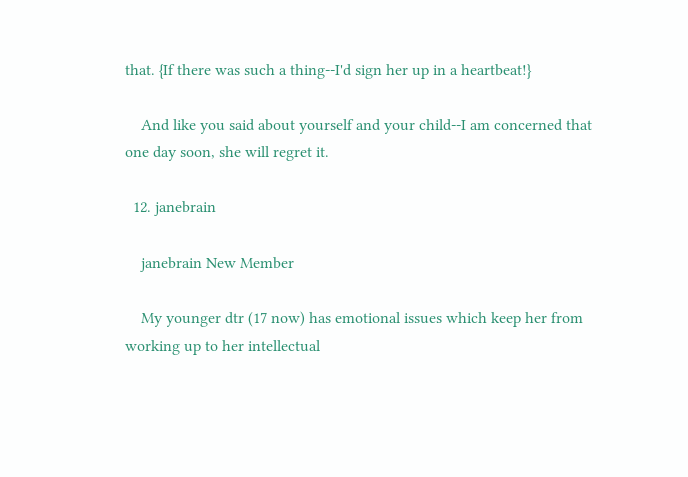that. {If there was such a thing--I'd sign her up in a heartbeat!}

    And like you said about yourself and your child--I am concerned that one day soon, she will regret it.

  12. janebrain

    janebrain New Member

    My younger dtr (17 now) has emotional issues which keep her from working up to her intellectual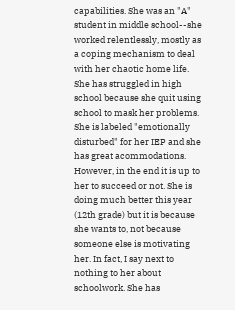capabilities. She was an "A" student in middle school--she worked relentlessly, mostly as a coping mechanism to deal with her chaotic home life. She has struggled in high school because she quit using school to mask her problems. She is labeled "emotionally disturbed" for her IEP and she has great acommodations. However, in the end it is up to her to succeed or not. She is doing much better this year (12th grade) but it is because she wants to, not because someone else is motivating her. In fact, I say next to nothing to her about schoolwork. She has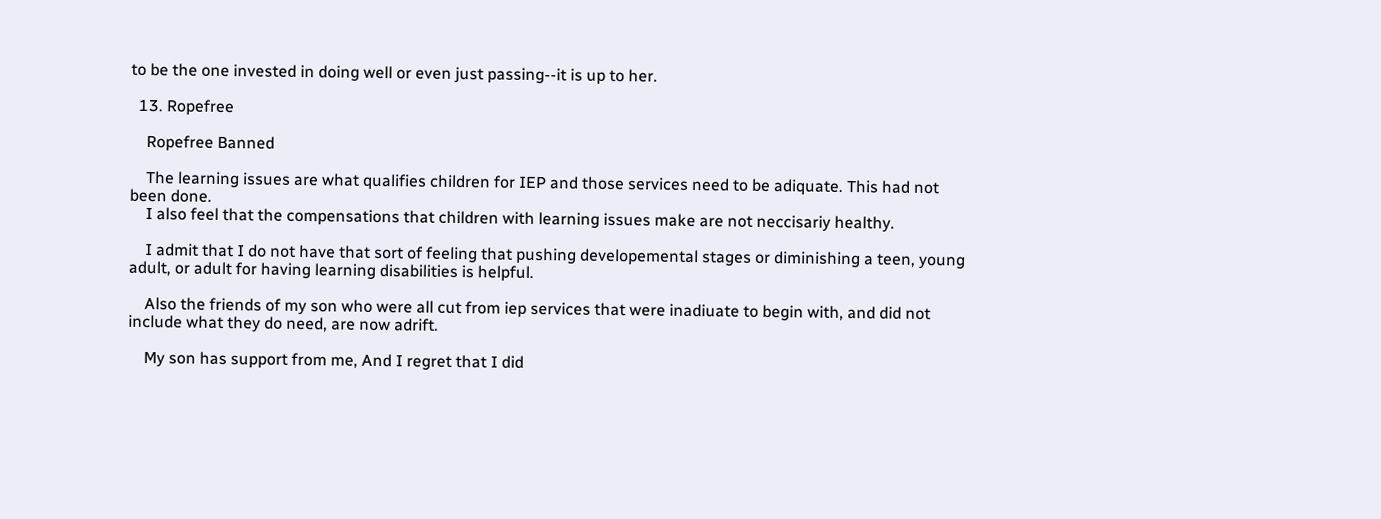to be the one invested in doing well or even just passing--it is up to her.

  13. Ropefree

    Ropefree Banned

    The learning issues are what qualifies children for IEP and those services need to be adiquate. This had not been done.
    I also feel that the compensations that children with learning issues make are not neccisariy healthy.

    I admit that I do not have that sort of feeling that pushing developemental stages or diminishing a teen, young adult, or adult for having learning disabilities is helpful.

    Also the friends of my son who were all cut from iep services that were inadiuate to begin with, and did not include what they do need, are now adrift.

    My son has support from me, And I regret that I did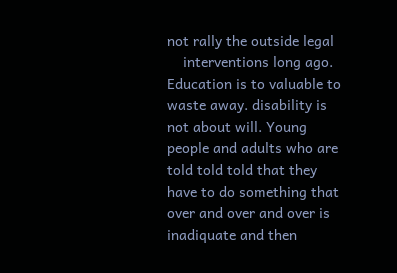not rally the outside legal
    interventions long ago. Education is to valuable to waste away. disability is not about will. Young people and adults who are told told told that they have to do something that over and over and over is inadiquate and then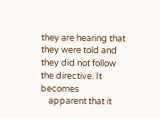they are hearing that they were told and they did not follow the directive. It becomes
    apparent that it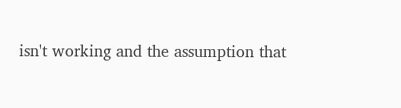isn't working and the assumption that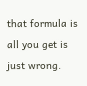that formula is all you get is just wrong.